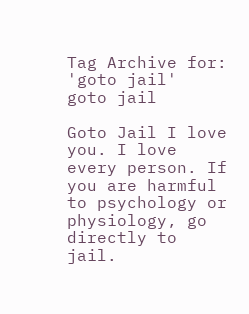Tag Archive for: 'goto jail'
goto jail

Goto Jail I love you. I love every person. If you are harmful to psychology or physiology, go directly to jail.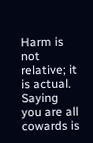Harm is not relative; it is actual. Saying you are all cowards is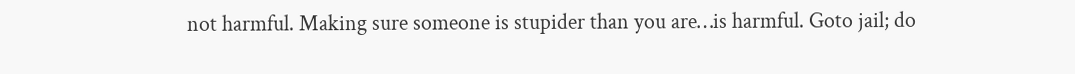not harmful. Making sure someone is stupider than you are…is harmful. Goto jail; do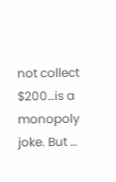not collect $200…is a monopoly joke. But …